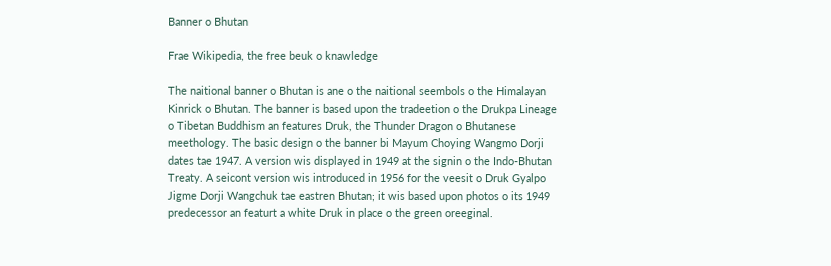Banner o Bhutan

Frae Wikipedia, the free beuk o knawledge

The naitional banner o Bhutan is ane o the naitional seembols o the Himalayan Kinrick o Bhutan. The banner is based upon the tradeetion o the Drukpa Lineage o Tibetan Buddhism an features Druk, the Thunder Dragon o Bhutanese meethology. The basic design o the banner bi Mayum Choying Wangmo Dorji dates tae 1947. A version wis displayed in 1949 at the signin o the Indo-Bhutan Treaty. A seicont version wis introduced in 1956 for the veesit o Druk Gyalpo Jigme Dorji Wangchuk tae eastren Bhutan; it wis based upon photos o its 1949 predecessor an featurt a white Druk in place o the green oreeginal.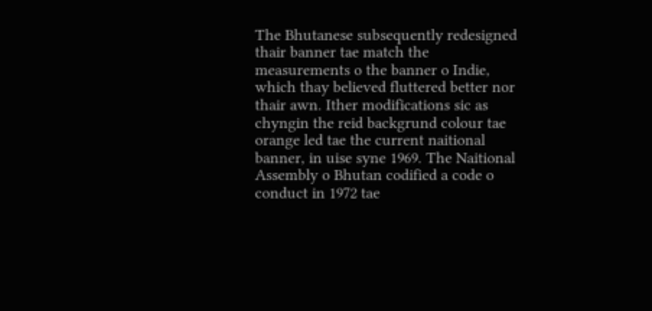The Bhutanese subsequently redesigned thair banner tae match the measurements o the banner o Indie, which thay believed fluttered better nor thair awn. Ither modifications sic as chyngin the reid backgrund colour tae orange led tae the current naitional banner, in uise syne 1969. The Naitional Assembly o Bhutan codified a code o conduct in 1972 tae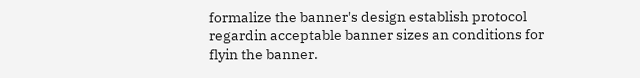formalize the banner's design establish protocol regardin acceptable banner sizes an conditions for flyin the banner.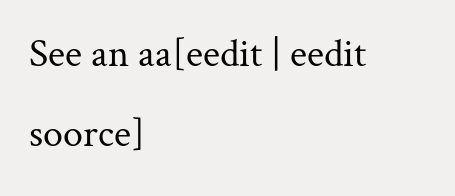See an aa[eedit | eedit soorce]